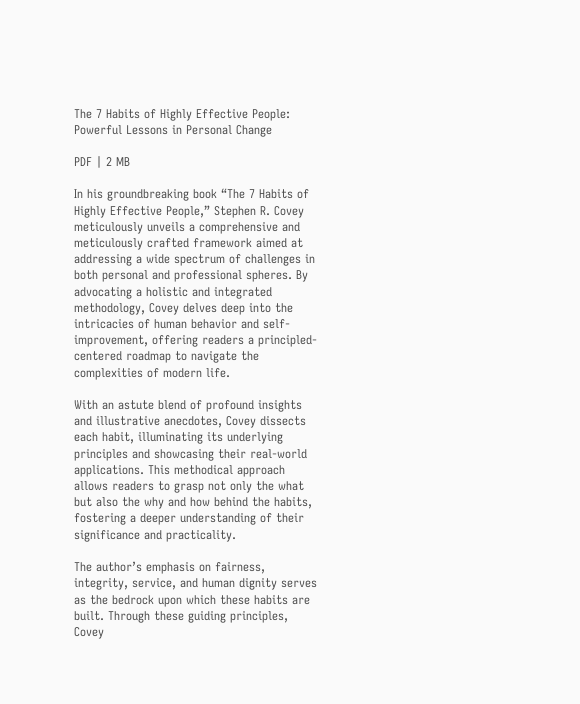The 7 Habits of Highly Effective People: Powerful Lessons in Personal Change

PDF | 2 MB

In his groundbreaking book “The 7 Habits of Highly Effective People,” Stephen R. Covey meticulously unveils a comprehensive and meticulously crafted framework aimed at addressing a wide spectrum of challenges in both personal and professional spheres. By advocating a holistic and integrated methodology, Covey delves deep into the intricacies of human behavior and self-improvement, offering readers a principled-centered roadmap to navigate the complexities of modern life.

With an astute blend of profound insights and illustrative anecdotes, Covey dissects each habit, illuminating its underlying principles and showcasing their real-world applications. This methodical approach allows readers to grasp not only the what but also the why and how behind the habits, fostering a deeper understanding of their significance and practicality.

The author’s emphasis on fairness, integrity, service, and human dignity serves as the bedrock upon which these habits are built. Through these guiding principles, Covey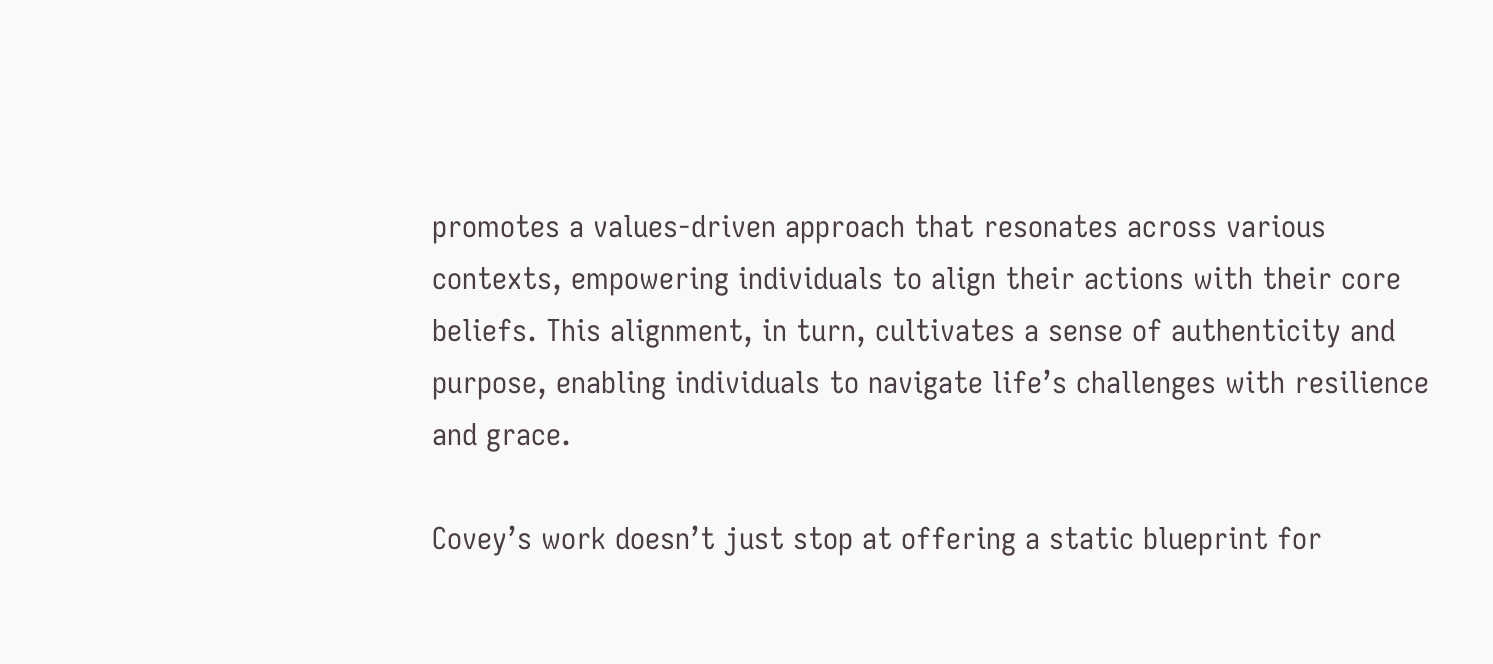promotes a values-driven approach that resonates across various contexts, empowering individuals to align their actions with their core beliefs. This alignment, in turn, cultivates a sense of authenticity and purpose, enabling individuals to navigate life’s challenges with resilience and grace.

Covey’s work doesn’t just stop at offering a static blueprint for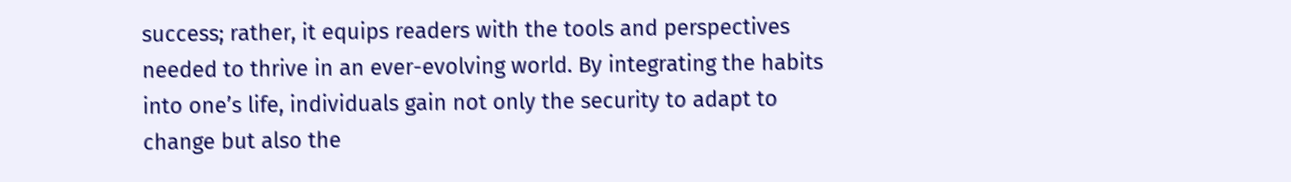success; rather, it equips readers with the tools and perspectives needed to thrive in an ever-evolving world. By integrating the habits into one’s life, individuals gain not only the security to adapt to change but also the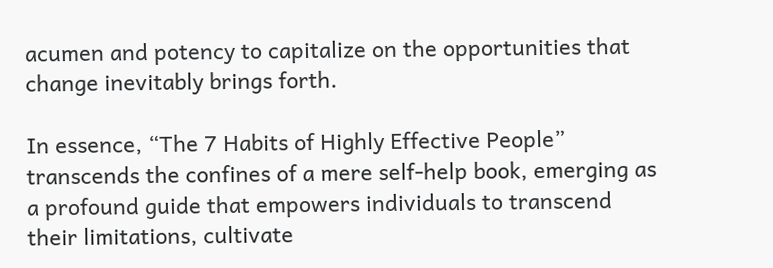acumen and potency to capitalize on the opportunities that change inevitably brings forth.

In essence, “The 7 Habits of Highly Effective People” transcends the confines of a mere self-help book, emerging as a profound guide that empowers individuals to transcend their limitations, cultivate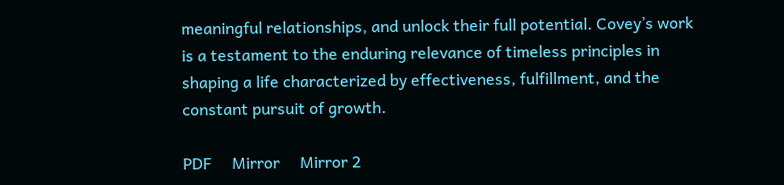meaningful relationships, and unlock their full potential. Covey’s work is a testament to the enduring relevance of timeless principles in shaping a life characterized by effectiveness, fulfillment, and the constant pursuit of growth.

PDF     Mirror     Mirror 2